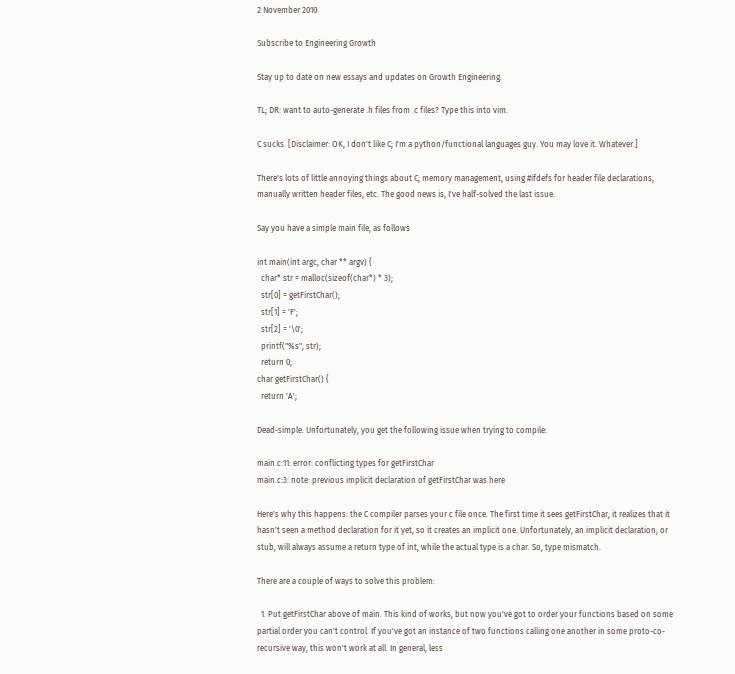2 November 2010

Subscribe to Engineering Growth

Stay up to date on new essays and updates on Growth Engineering.

TL; DR: want to auto-generate .h files from .c files? Type this into vim.

C sucks. [Disclaimer: OK, I don't like C; I'm a python/functional languages guy. You may love it. Whatever.]

There's lots of little annoying things about C; memory management, using #ifdefs for header file declarations, manually written header files, etc. The good news is, I've half-solved the last issue.

Say you have a simple main file, as follows

int main(int argc, char ** argv) {
  char* str = malloc(sizeof(char*) * 3);
  str[0] = getFirstChar();
  str[1] = 'F';
  str[2] = '\0';
  printf("%s", str);
  return 0;
char getFirstChar() {
  return 'A';

Dead-simple. Unfortunately, you get the following issue when trying to compile:

main.c:11: error: conflicting types for getFirstChar
main.c:3: note: previous implicit declaration of getFirstChar was here

Here's why this happens: the C compiler parses your c file once. The first time it sees getFirstChar, it realizes that it hasn't seen a method declaration for it yet, so it creates an implicit one. Unfortunately, an implicit declaration, or stub, will always assume a return type of int, while the actual type is a char. So, type mismatch.

There are a couple of ways to solve this problem:

  1. Put getFirstChar above of main. This kind of works, but now you've got to order your functions based on some partial order you can't control. If you've got an instance of two functions calling one another in some proto-co-recursive way, this won't work at all. In general, less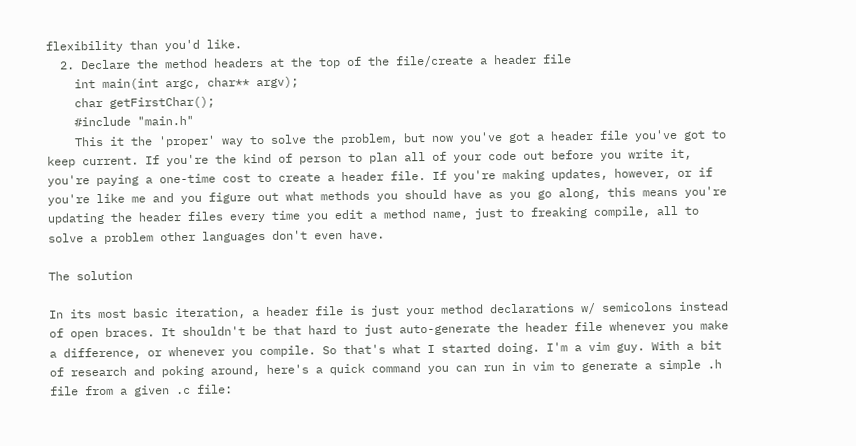flexibility than you'd like.
  2. Declare the method headers at the top of the file/create a header file
    int main(int argc, char** argv);
    char getFirstChar();
    #include "main.h"
    This it the 'proper' way to solve the problem, but now you've got a header file you've got to keep current. If you're the kind of person to plan all of your code out before you write it, you're paying a one-time cost to create a header file. If you're making updates, however, or if you're like me and you figure out what methods you should have as you go along, this means you're updating the header files every time you edit a method name, just to freaking compile, all to solve a problem other languages don't even have.

The solution

In its most basic iteration, a header file is just your method declarations w/ semicolons instead of open braces. It shouldn't be that hard to just auto-generate the header file whenever you make a difference, or whenever you compile. So that's what I started doing. I'm a vim guy. With a bit of research and poking around, here's a quick command you can run in vim to generate a simple .h file from a given .c file: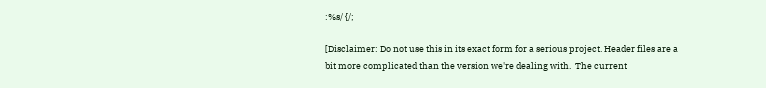:%s/ {/;

[Disclaimer: Do not use this in its exact form for a serious project. Header files are a bit more complicated than the version we're dealing with.  The current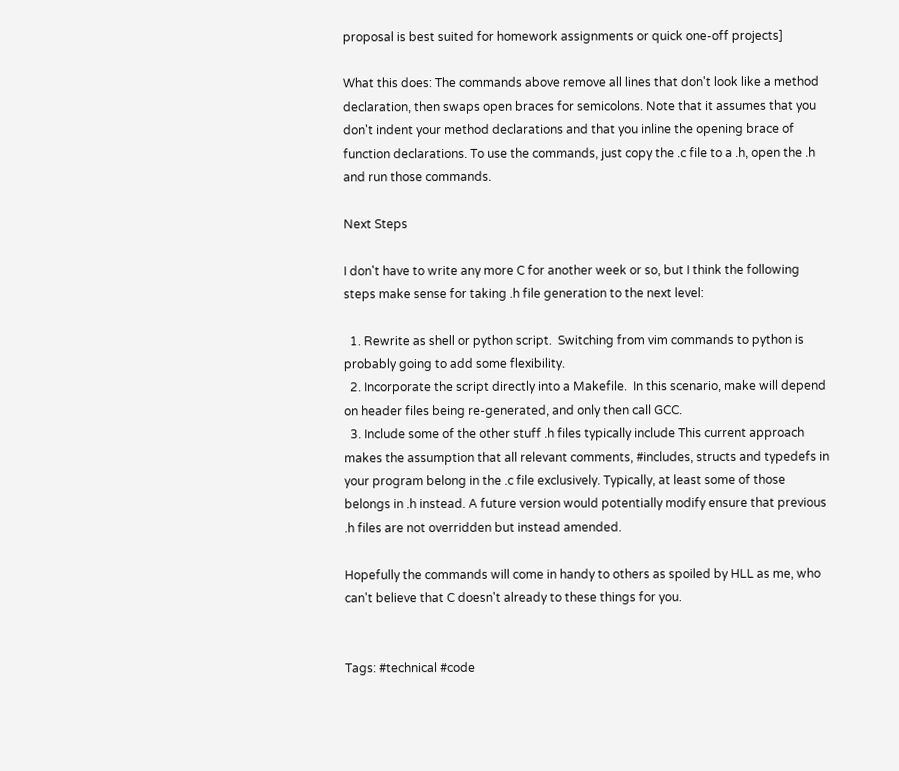proposal is best suited for homework assignments or quick one-off projects]

What this does: The commands above remove all lines that don't look like a method declaration, then swaps open braces for semicolons. Note that it assumes that you don't indent your method declarations and that you inline the opening brace of function declarations. To use the commands, just copy the .c file to a .h, open the .h and run those commands.

Next Steps

I don't have to write any more C for another week or so, but I think the following steps make sense for taking .h file generation to the next level:

  1. Rewrite as shell or python script.  Switching from vim commands to python is probably going to add some flexibility.
  2. Incorporate the script directly into a Makefile.  In this scenario, make will depend on header files being re-generated, and only then call GCC.
  3. Include some of the other stuff .h files typically include This current approach makes the assumption that all relevant comments, #includes, structs and typedefs in your program belong in the .c file exclusively. Typically, at least some of those belongs in .h instead. A future version would potentially modify ensure that previous .h files are not overridden but instead amended.

Hopefully the commands will come in handy to others as spoiled by HLL as me, who can't believe that C doesn't already to these things for you.


Tags: #technical #code